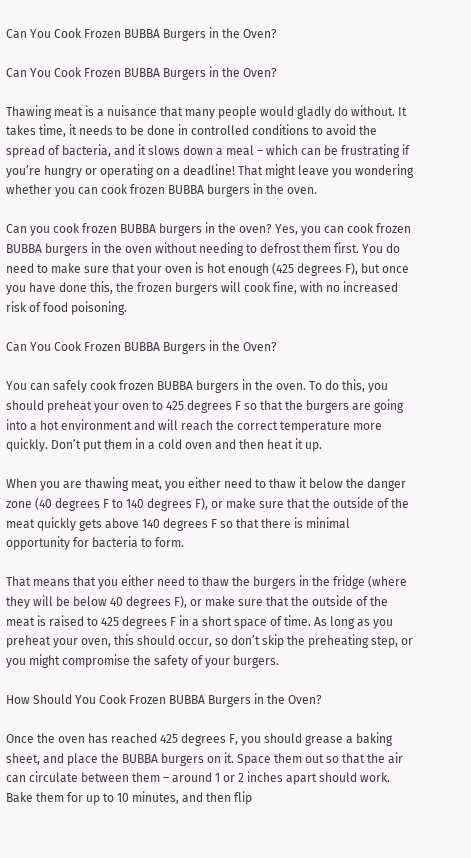Can You Cook Frozen BUBBA Burgers in the Oven?

Can You Cook Frozen BUBBA Burgers in the Oven?

Thawing meat is a nuisance that many people would gladly do without. It takes time, it needs to be done in controlled conditions to avoid the spread of bacteria, and it slows down a meal – which can be frustrating if you’re hungry or operating on a deadline! That might leave you wondering whether you can cook frozen BUBBA burgers in the oven.

Can you cook frozen BUBBA burgers in the oven? Yes, you can cook frozen BUBBA burgers in the oven without needing to defrost them first. You do need to make sure that your oven is hot enough (425 degrees F), but once you have done this, the frozen burgers will cook fine, with no increased risk of food poisoning.

Can You Cook Frozen BUBBA Burgers in the Oven?

You can safely cook frozen BUBBA burgers in the oven. To do this, you should preheat your oven to 425 degrees F so that the burgers are going into a hot environment and will reach the correct temperature more quickly. Don’t put them in a cold oven and then heat it up.

When you are thawing meat, you either need to thaw it below the danger zone (40 degrees F to 140 degrees F), or make sure that the outside of the meat quickly gets above 140 degrees F so that there is minimal opportunity for bacteria to form.

That means that you either need to thaw the burgers in the fridge (where they will be below 40 degrees F), or make sure that the outside of the meat is raised to 425 degrees F in a short space of time. As long as you preheat your oven, this should occur, so don’t skip the preheating step, or you might compromise the safety of your burgers.

How Should You Cook Frozen BUBBA Burgers in the Oven?

Once the oven has reached 425 degrees F, you should grease a baking sheet, and place the BUBBA burgers on it. Space them out so that the air can circulate between them – around 1 or 2 inches apart should work. Bake them for up to 10 minutes, and then flip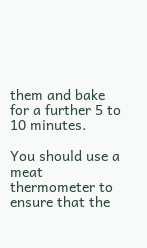them and bake for a further 5 to 10 minutes.

You should use a meat thermometer to ensure that the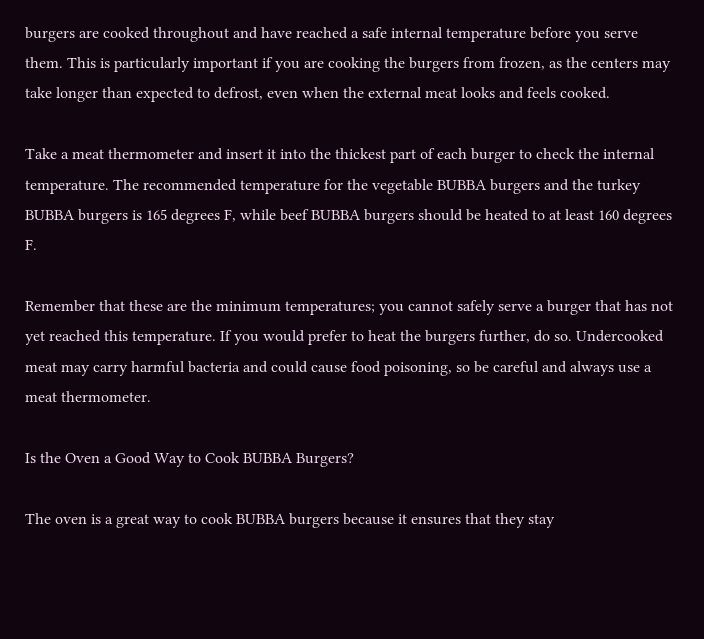burgers are cooked throughout and have reached a safe internal temperature before you serve them. This is particularly important if you are cooking the burgers from frozen, as the centers may take longer than expected to defrost, even when the external meat looks and feels cooked.

Take a meat thermometer and insert it into the thickest part of each burger to check the internal temperature. The recommended temperature for the vegetable BUBBA burgers and the turkey BUBBA burgers is 165 degrees F, while beef BUBBA burgers should be heated to at least 160 degrees F.

Remember that these are the minimum temperatures; you cannot safely serve a burger that has not yet reached this temperature. If you would prefer to heat the burgers further, do so. Undercooked meat may carry harmful bacteria and could cause food poisoning, so be careful and always use a meat thermometer.

Is the Oven a Good Way to Cook BUBBA Burgers?

The oven is a great way to cook BUBBA burgers because it ensures that they stay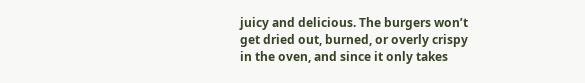juicy and delicious. The burgers won’t get dried out, burned, or overly crispy in the oven, and since it only takes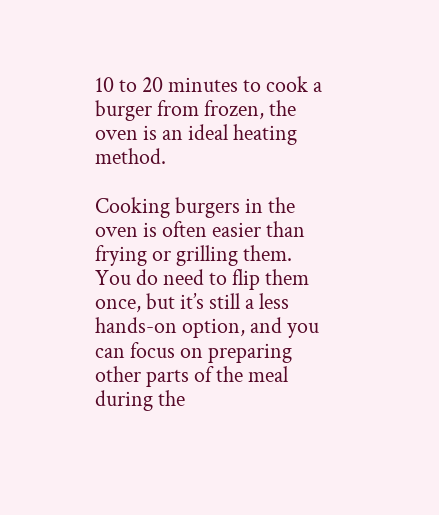10 to 20 minutes to cook a burger from frozen, the oven is an ideal heating method.

Cooking burgers in the oven is often easier than frying or grilling them. You do need to flip them once, but it’s still a less hands-on option, and you can focus on preparing other parts of the meal during the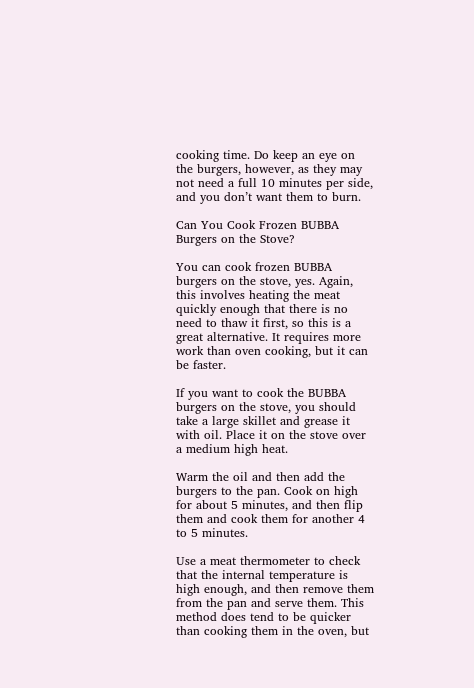cooking time. Do keep an eye on the burgers, however, as they may not need a full 10 minutes per side, and you don’t want them to burn.

Can You Cook Frozen BUBBA Burgers on the Stove?

You can cook frozen BUBBA burgers on the stove, yes. Again, this involves heating the meat quickly enough that there is no need to thaw it first, so this is a great alternative. It requires more work than oven cooking, but it can be faster.

If you want to cook the BUBBA burgers on the stove, you should take a large skillet and grease it with oil. Place it on the stove over a medium high heat.

Warm the oil and then add the burgers to the pan. Cook on high for about 5 minutes, and then flip them and cook them for another 4 to 5 minutes.

Use a meat thermometer to check that the internal temperature is high enough, and then remove them from the pan and serve them. This method does tend to be quicker than cooking them in the oven, but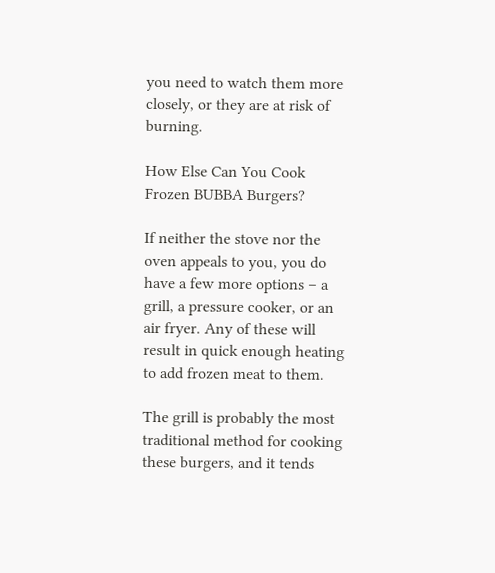you need to watch them more closely, or they are at risk of burning.

How Else Can You Cook Frozen BUBBA Burgers?

If neither the stove nor the oven appeals to you, you do have a few more options – a grill, a pressure cooker, or an air fryer. Any of these will result in quick enough heating to add frozen meat to them.

The grill is probably the most traditional method for cooking these burgers, and it tends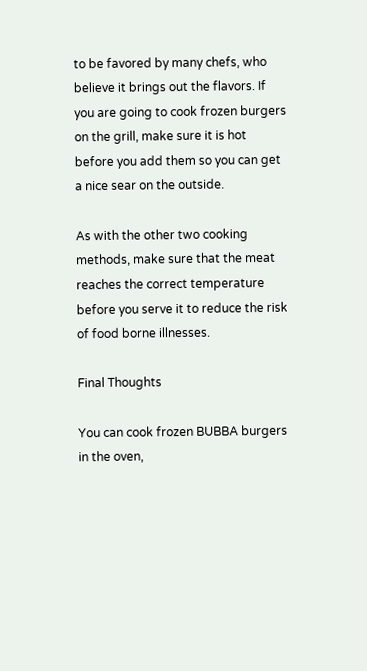to be favored by many chefs, who believe it brings out the flavors. If you are going to cook frozen burgers on the grill, make sure it is hot before you add them so you can get a nice sear on the outside.

As with the other two cooking methods, make sure that the meat reaches the correct temperature before you serve it to reduce the risk of food borne illnesses.

Final Thoughts

You can cook frozen BUBBA burgers in the oven,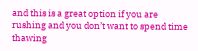and this is a great option if you are rushing and you don’t want to spend time thawing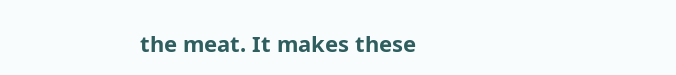the meat. It makes these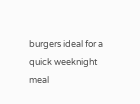burgers ideal for a quick weeknight meal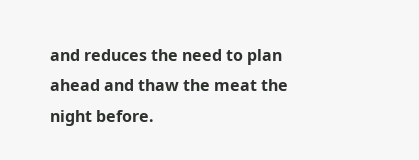and reduces the need to plan ahead and thaw the meat the night before.